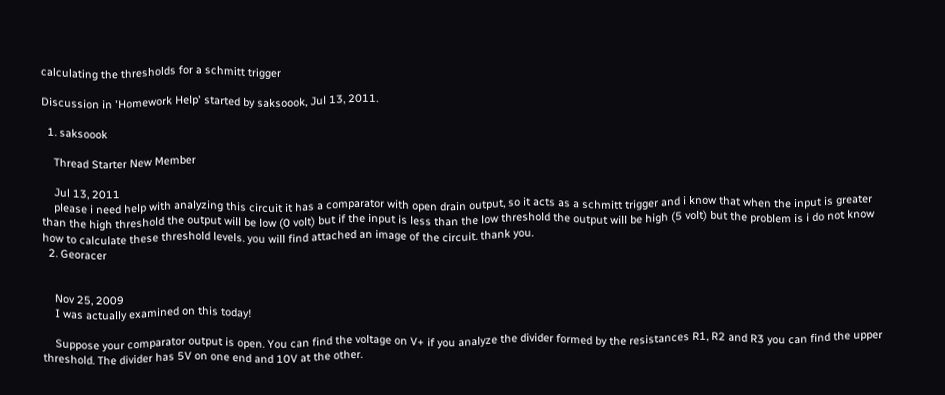calculating the thresholds for a schmitt trigger

Discussion in 'Homework Help' started by saksoook, Jul 13, 2011.

  1. saksoook

    Thread Starter New Member

    Jul 13, 2011
    please i need help with analyzing this circuit it has a comparator with open drain output, so it acts as a schmitt trigger and i know that when the input is greater than the high threshold the output will be low (0 volt) but if the input is less than the low threshold the output will be high (5 volt) but the problem is i do not know how to calculate these threshold levels. you will find attached an image of the circuit. thank you.
  2. Georacer


    Nov 25, 2009
    I was actually examined on this today!

    Suppose your comparator output is open. You can find the voltage on V+ if you analyze the divider formed by the resistances R1, R2 and R3 you can find the upper threshold. The divider has 5V on one end and 10V at the other.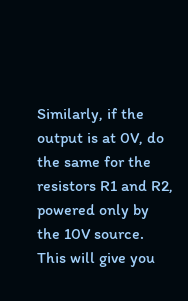Similarly, if the output is at 0V, do the same for the resistors R1 and R2, powered only by the 10V source. This will give you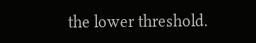the lower threshold.